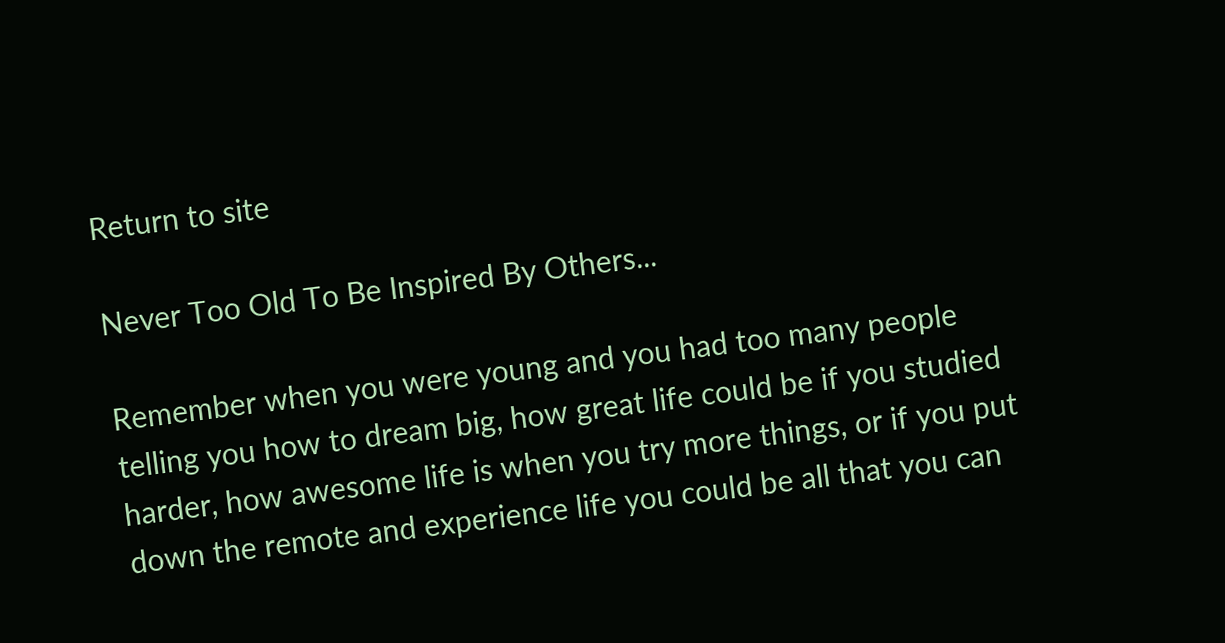Return to site

Never Too Old To Be Inspired By Others...

Remember when you were young and you had too many people telling you how to dream big, how great life could be if you studied harder, how awesome life is when you try more things, or if you put down the remote and experience life you could be all that you can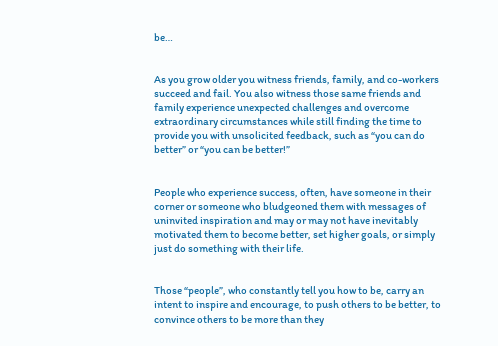be…


As you grow older you witness friends, family, and co-workers succeed and fail. You also witness those same friends and family experience unexpected challenges and overcome extraordinary circumstances while still finding the time to provide you with unsolicited feedback, such as “you can do better” or “you can be better!”


People who experience success, often, have someone in their corner or someone who bludgeoned them with messages of uninvited inspiration and may or may not have inevitably motivated them to become better, set higher goals, or simply just do something with their life.


Those “people”, who constantly tell you how to be, carry an intent to inspire and encourage, to push others to be better, to convince others to be more than they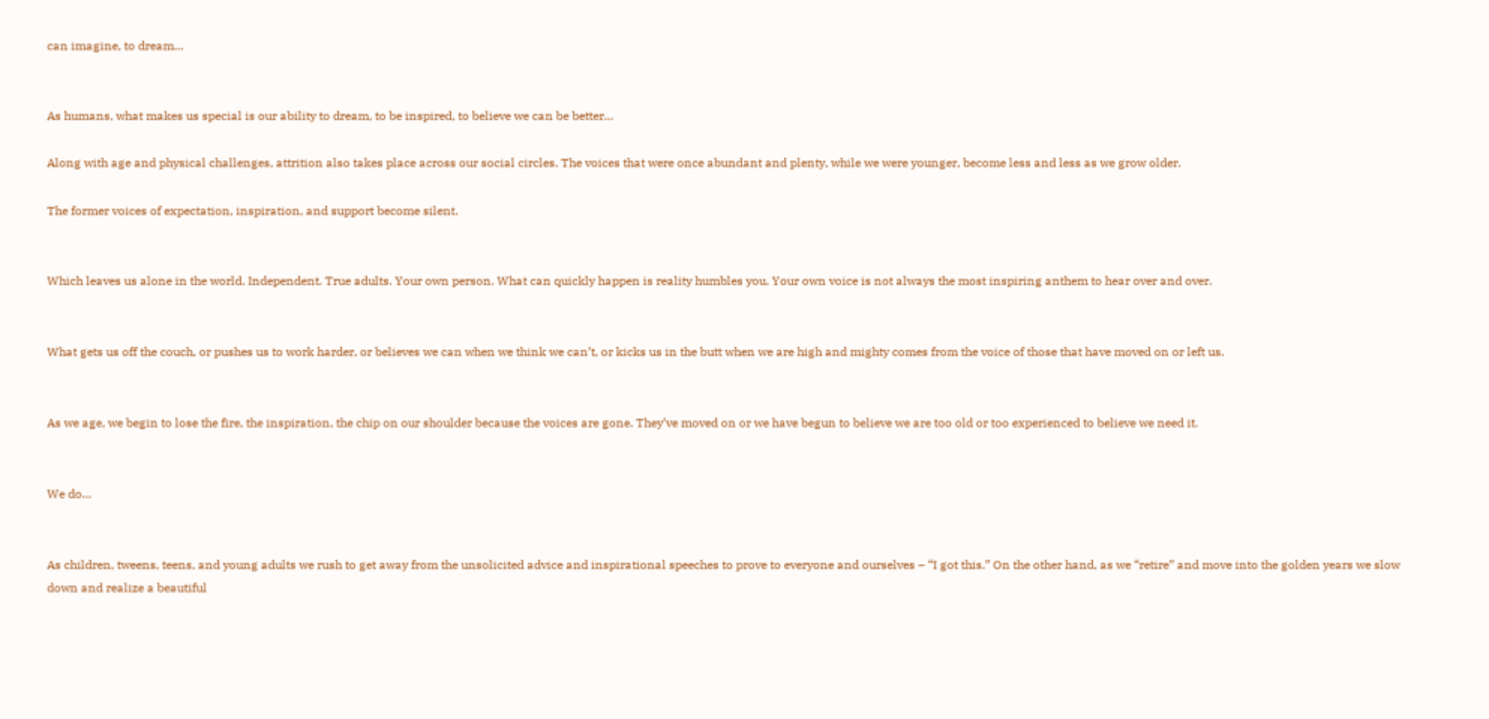can imagine, to dream…


As humans, what makes us special is our ability to dream, to be inspired, to believe we can be better…

Along with age and physical challenges, attrition also takes place across our social circles. The voices that were once abundant and plenty, while we were younger, become less and less as we grow older.

The former voices of expectation, inspiration, and support become silent.


Which leaves us alone in the world. Independent. True adults. Your own person. What can quickly happen is reality humbles you. Your own voice is not always the most inspiring anthem to hear over and over.


What gets us off the couch, or pushes us to work harder, or believes we can when we think we can’t, or kicks us in the butt when we are high and mighty comes from the voice of those that have moved on or left us.


As we age, we begin to lose the fire, the inspiration, the chip on our shoulder because the voices are gone. They’ve moved on or we have begun to believe we are too old or too experienced to believe we need it.


We do…


As children, tweens, teens, and young adults we rush to get away from the unsolicited advice and inspirational speeches to prove to everyone and ourselves – “I got this.” On the other hand, as we “retire” and move into the golden years we slow down and realize a beautiful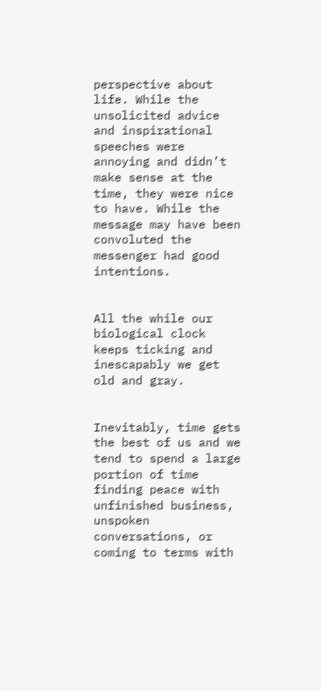perspective about life. While the unsolicited advice and inspirational speeches were annoying and didn’t make sense at the time, they were nice to have. While the message may have been convoluted the messenger had good intentions.


All the while our biological clock keeps ticking and inescapably we get old and gray.


Inevitably, time gets the best of us and we tend to spend a large portion of time finding peace with unfinished business, unspoken conversations, or coming to terms with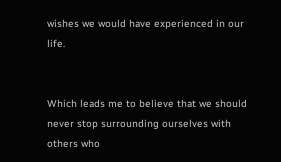wishes we would have experienced in our life.


Which leads me to believe that we should never stop surrounding ourselves with others who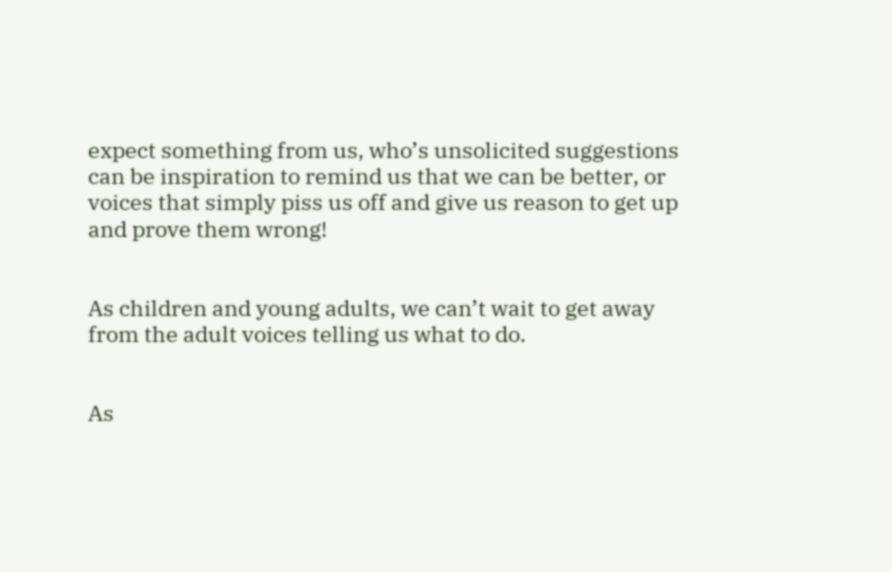expect something from us, who’s unsolicited suggestions can be inspiration to remind us that we can be better, or voices that simply piss us off and give us reason to get up and prove them wrong!


As children and young adults, we can’t wait to get away from the adult voices telling us what to do.


As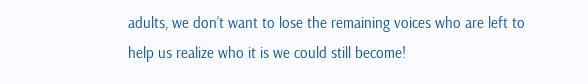adults, we don’t want to lose the remaining voices who are left to help us realize who it is we could still become!